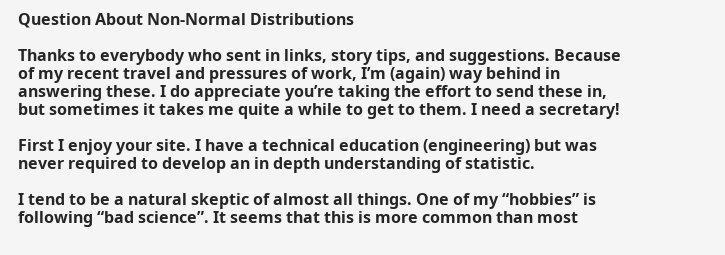Question About Non-Normal Distributions

Thanks to everybody who sent in links, story tips, and suggestions. Because of my recent travel and pressures of work, I’m (again) way behind in answering these. I do appreciate you’re taking the effort to send these in, but sometimes it takes me quite a while to get to them. I need a secretary!

First I enjoy your site. I have a technical education (engineering) but was never required to develop an in depth understanding of statistic.

I tend to be a natural skeptic of almost all things. One of my “hobbies” is following “bad science”. It seems that this is more common than most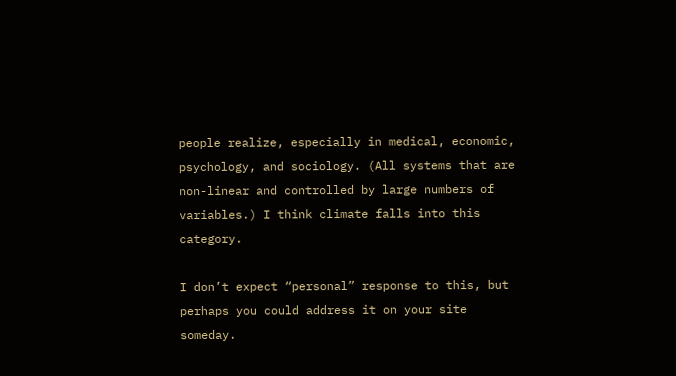people realize, especially in medical, economic, psychology, and sociology. (All systems that are non-linear and controlled by large numbers of variables.) I think climate falls into this category.

I don’t expect “personal” response to this, but perhaps you could address it on your site someday.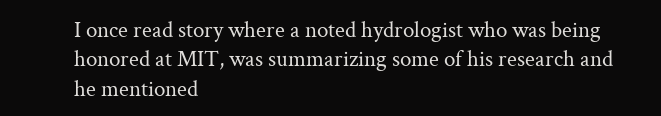I once read story where a noted hydrologist who was being honored at MIT, was summarizing some of his research and he mentioned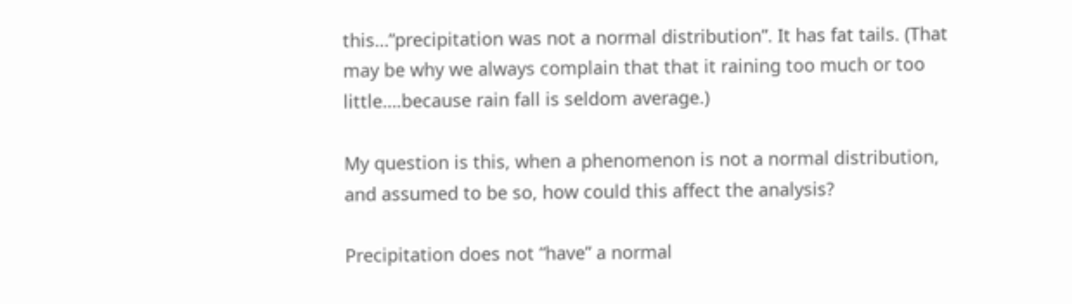this…”precipitation was not a normal distribution”. It has fat tails. (That may be why we always complain that that it raining too much or too little….because rain fall is seldom average.)

My question is this, when a phenomenon is not a normal distribution, and assumed to be so, how could this affect the analysis?

Precipitation does not “have” a normal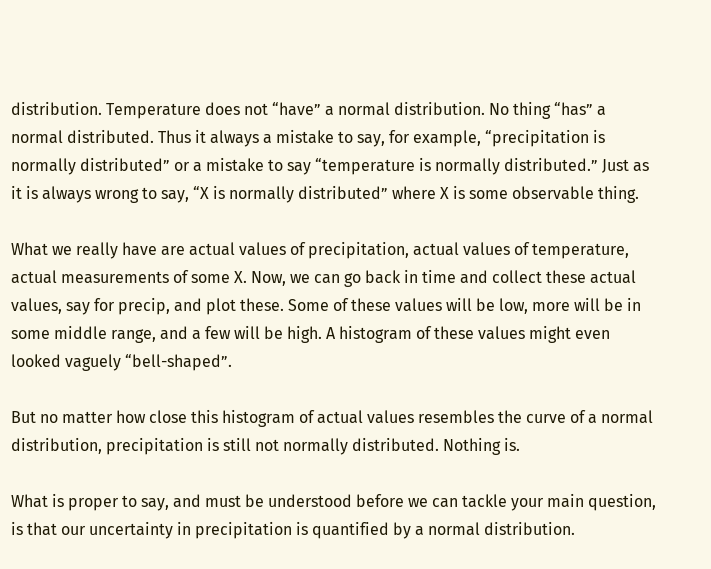distribution. Temperature does not “have” a normal distribution. No thing “has” a normal distributed. Thus it always a mistake to say, for example, “precipitation is normally distributed” or a mistake to say “temperature is normally distributed.” Just as it is always wrong to say, “X is normally distributed” where X is some observable thing.

What we really have are actual values of precipitation, actual values of temperature, actual measurements of some X. Now, we can go back in time and collect these actual values, say for precip, and plot these. Some of these values will be low, more will be in some middle range, and a few will be high. A histogram of these values might even looked vaguely “bell-shaped”.

But no matter how close this histogram of actual values resembles the curve of a normal distribution, precipitation is still not normally distributed. Nothing is.

What is proper to say, and must be understood before we can tackle your main question, is that our uncertainty in precipitation is quantified by a normal distribution.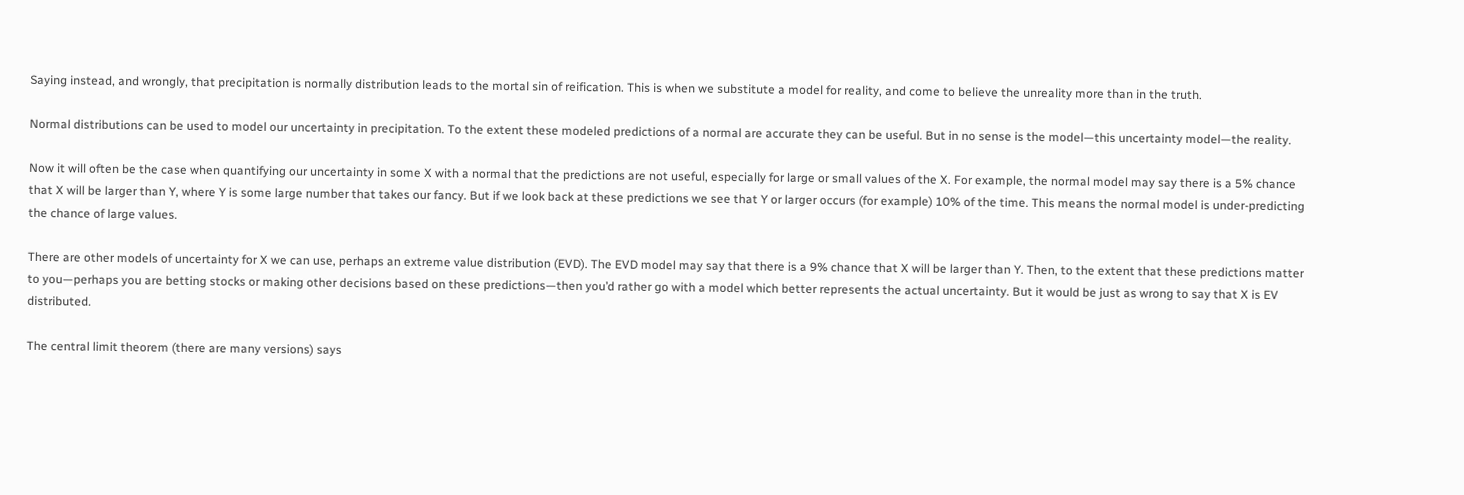Saying instead, and wrongly, that precipitation is normally distribution leads to the mortal sin of reification. This is when we substitute a model for reality, and come to believe the unreality more than in the truth.

Normal distributions can be used to model our uncertainty in precipitation. To the extent these modeled predictions of a normal are accurate they can be useful. But in no sense is the model—this uncertainty model—the reality.

Now it will often be the case when quantifying our uncertainty in some X with a normal that the predictions are not useful, especially for large or small values of the X. For example, the normal model may say there is a 5% chance that X will be larger than Y, where Y is some large number that takes our fancy. But if we look back at these predictions we see that Y or larger occurs (for example) 10% of the time. This means the normal model is under-predicting the chance of large values.

There are other models of uncertainty for X we can use, perhaps an extreme value distribution (EVD). The EVD model may say that there is a 9% chance that X will be larger than Y. Then, to the extent that these predictions matter to you—perhaps you are betting stocks or making other decisions based on these predictions—then you’d rather go with a model which better represents the actual uncertainty. But it would be just as wrong to say that X is EV distributed.

The central limit theorem (there are many versions) says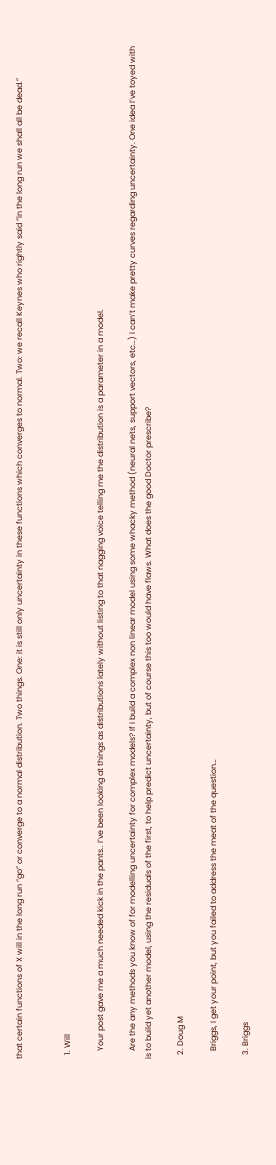that certain functions of X will in the long run “go” or converge to a normal distribution. Two things. One: it is still only uncertainty in these functions which converges to normal. Two: we recall Keynes who rightly said “in the long run we shall all be dead.”


  1. Will

    Your post gave me a much needed kick in the pants.. I’ve been looking at things as distributions lately without listing to that nagging voice telling me the distribution is a parameter in a model.

    Are the any methods you know of for modelling uncertainty for complex models? If I build a complex non linear model using some whacky method (neural nets, support vectors, etc…) I can’t make pretty curves regarding uncertainty. One idea I’ve toyed with is to build yet another model, using the residuals of the first, to help predict uncertainty, but of course this too would have flaws. What does the good Doctor prescribe?

  2. Doug M

    Briggs, I get your point, but you failed to address the meat of the question…

  3. Briggs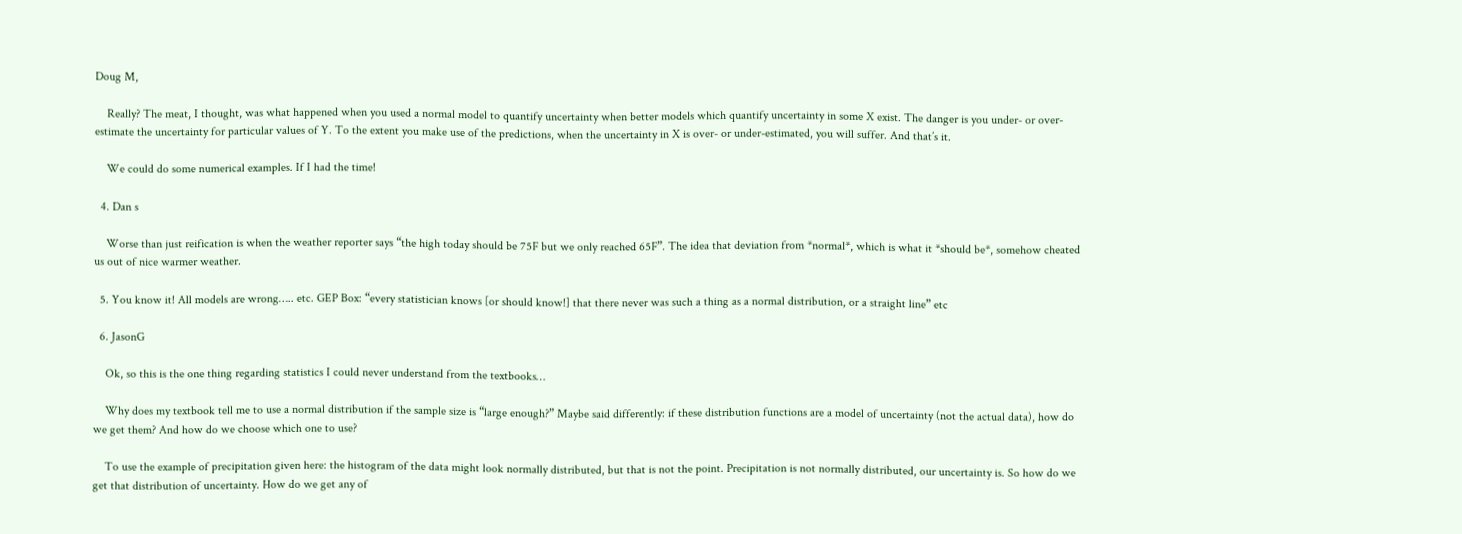Doug M,

    Really? The meat, I thought, was what happened when you used a normal model to quantify uncertainty when better models which quantify uncertainty in some X exist. The danger is you under- or over-estimate the uncertainty for particular values of Y. To the extent you make use of the predictions, when the uncertainty in X is over- or under-estimated, you will suffer. And that’s it.

    We could do some numerical examples. If I had the time!

  4. Dan s

    Worse than just reification is when the weather reporter says “the high today should be 75F but we only reached 65F”. The idea that deviation from *normal*, which is what it *should be*, somehow cheated us out of nice warmer weather.

  5. You know it! All models are wrong….. etc. GEP Box: “every statistician knows [or should know!] that there never was such a thing as a normal distribution, or a straight line” etc

  6. JasonG

    Ok, so this is the one thing regarding statistics I could never understand from the textbooks…

    Why does my textbook tell me to use a normal distribution if the sample size is “large enough?” Maybe said differently: if these distribution functions are a model of uncertainty (not the actual data), how do we get them? And how do we choose which one to use?

    To use the example of precipitation given here: the histogram of the data might look normally distributed, but that is not the point. Precipitation is not normally distributed, our uncertainty is. So how do we get that distribution of uncertainty. How do we get any of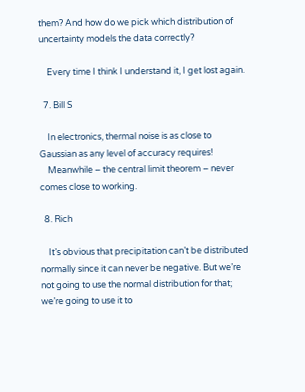them? And how do we pick which distribution of uncertainty models the data correctly?

    Every time I think I understand it, I get lost again.

  7. Bill S

    In electronics, thermal noise is as close to Gaussian as any level of accuracy requires!
    Meanwhile – the central limit theorem – never comes close to working.

  8. Rich

    It’s obvious that precipitation can’t be distributed normally since it can never be negative. But we’re not going to use the normal distribution for that; we’re going to use it to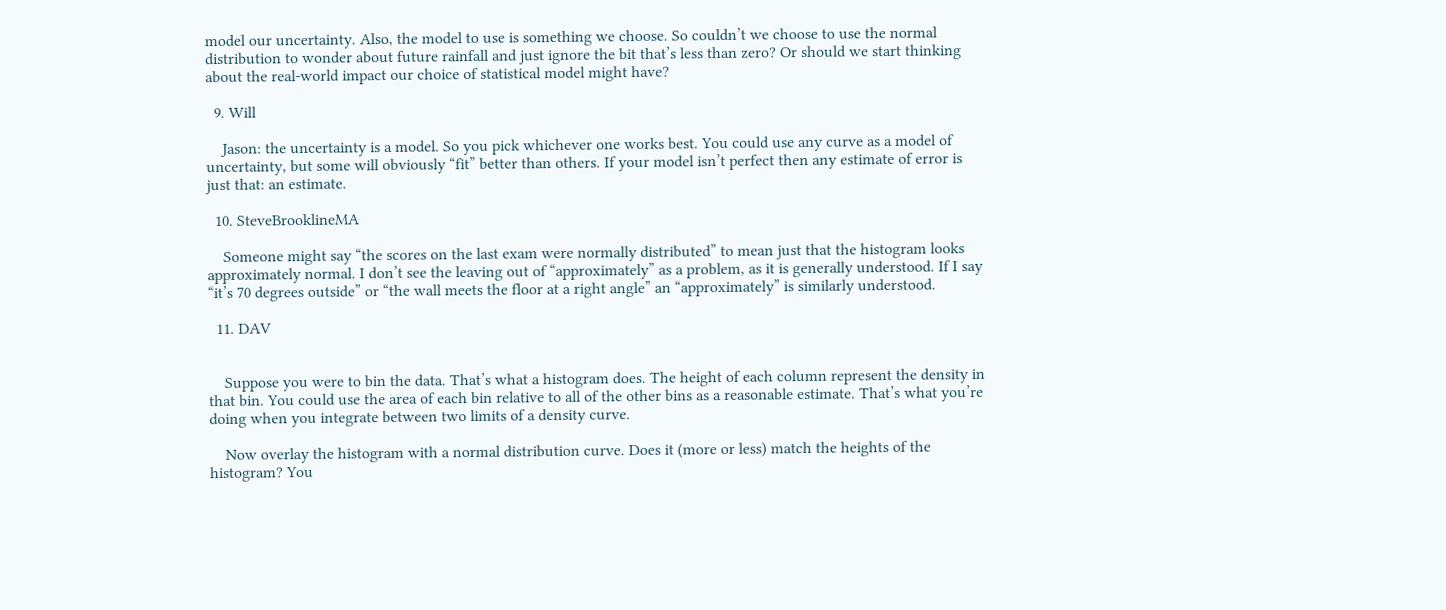model our uncertainty. Also, the model to use is something we choose. So couldn’t we choose to use the normal distribution to wonder about future rainfall and just ignore the bit that’s less than zero? Or should we start thinking about the real-world impact our choice of statistical model might have?

  9. Will

    Jason: the uncertainty is a model. So you pick whichever one works best. You could use any curve as a model of uncertainty, but some will obviously “fit” better than others. If your model isn’t perfect then any estimate of error is just that: an estimate.

  10. SteveBrooklineMA

    Someone might say “the scores on the last exam were normally distributed” to mean just that the histogram looks approximately normal. I don’t see the leaving out of “approximately” as a problem, as it is generally understood. If I say “it’s 70 degrees outside” or “the wall meets the floor at a right angle” an “approximately” is similarly understood.

  11. DAV


    Suppose you were to bin the data. That’s what a histogram does. The height of each column represent the density in that bin. You could use the area of each bin relative to all of the other bins as a reasonable estimate. That’s what you’re doing when you integrate between two limits of a density curve.

    Now overlay the histogram with a normal distribution curve. Does it (more or less) match the heights of the histogram? You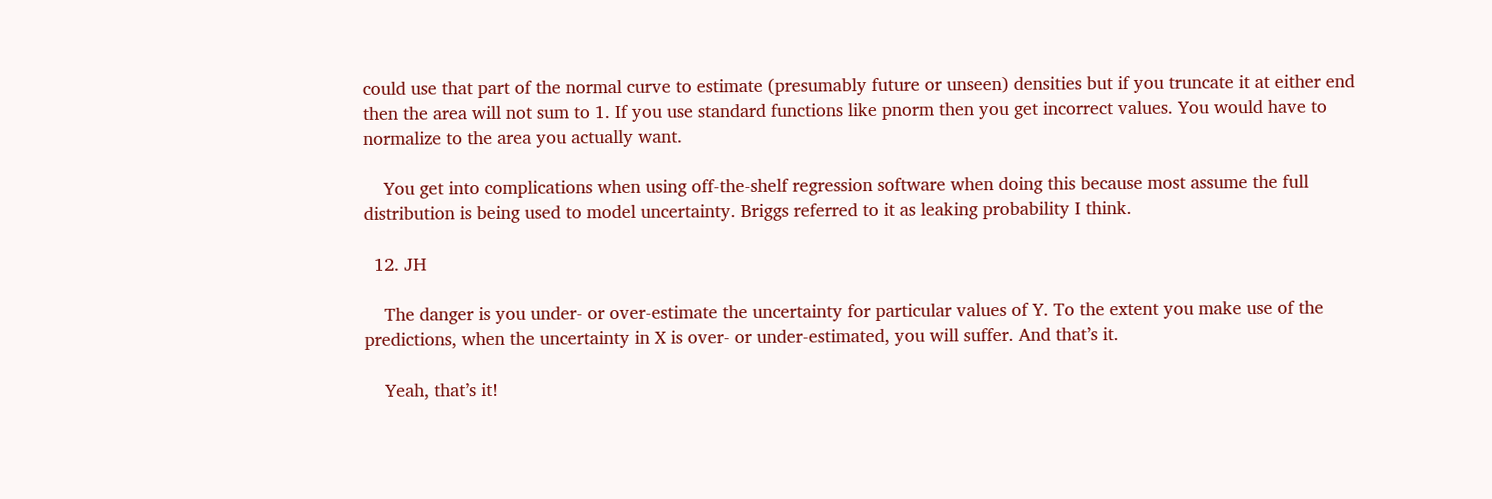could use that part of the normal curve to estimate (presumably future or unseen) densities but if you truncate it at either end then the area will not sum to 1. If you use standard functions like pnorm then you get incorrect values. You would have to normalize to the area you actually want.

    You get into complications when using off-the-shelf regression software when doing this because most assume the full distribution is being used to model uncertainty. Briggs referred to it as leaking probability I think.

  12. JH

    The danger is you under- or over-estimate the uncertainty for particular values of Y. To the extent you make use of the predictions, when the uncertainty in X is over- or under-estimated, you will suffer. And that’s it.

    Yeah, that’s it!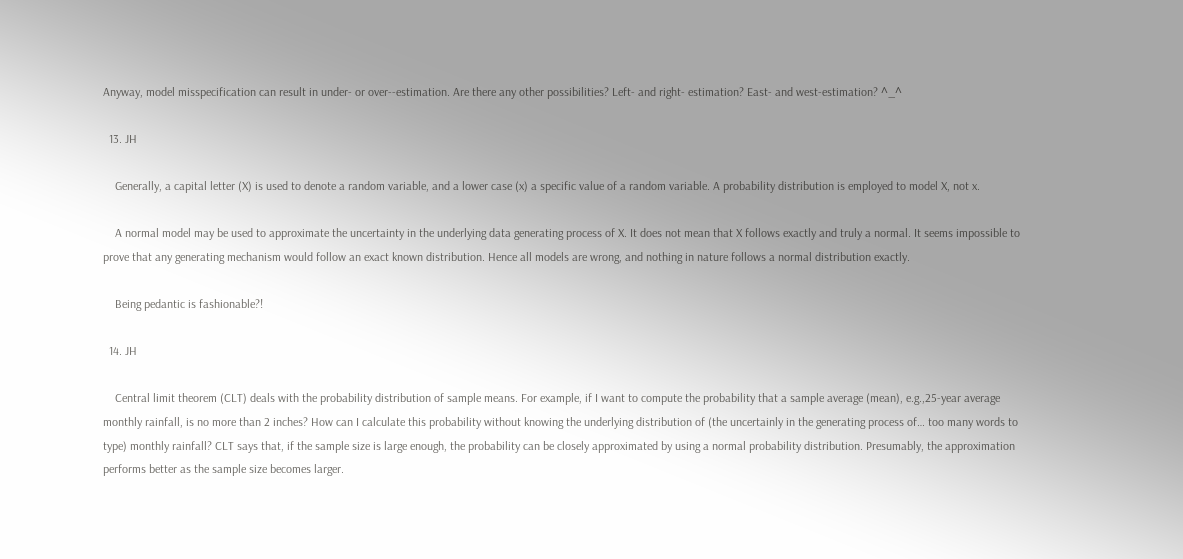Anyway, model misspecification can result in under- or over--estimation. Are there any other possibilities? Left- and right- estimation? East- and west-estimation? ^_^

  13. JH

    Generally, a capital letter (X) is used to denote a random variable, and a lower case (x) a specific value of a random variable. A probability distribution is employed to model X, not x.

    A normal model may be used to approximate the uncertainty in the underlying data generating process of X. It does not mean that X follows exactly and truly a normal. It seems impossible to prove that any generating mechanism would follow an exact known distribution. Hence all models are wrong, and nothing in nature follows a normal distribution exactly.

    Being pedantic is fashionable?!

  14. JH

    Central limit theorem (CLT) deals with the probability distribution of sample means. For example, if I want to compute the probability that a sample average (mean), e.g.,25-year average monthly rainfall, is no more than 2 inches? How can I calculate this probability without knowing the underlying distribution of (the uncertainly in the generating process of… too many words to type) monthly rainfall? CLT says that, if the sample size is large enough, the probability can be closely approximated by using a normal probability distribution. Presumably, the approximation performs better as the sample size becomes larger.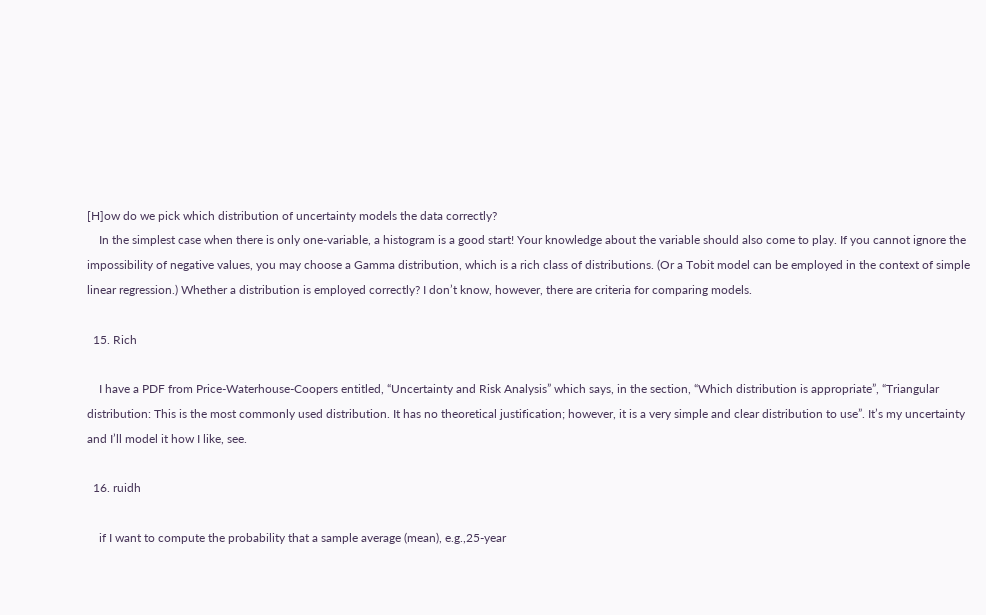[H]ow do we pick which distribution of uncertainty models the data correctly?
    In the simplest case when there is only one-variable, a histogram is a good start! Your knowledge about the variable should also come to play. If you cannot ignore the impossibility of negative values, you may choose a Gamma distribution, which is a rich class of distributions. (Or a Tobit model can be employed in the context of simple linear regression.) Whether a distribution is employed correctly? I don’t know, however, there are criteria for comparing models.

  15. Rich

    I have a PDF from Price-Waterhouse-Coopers entitled, “Uncertainty and Risk Analysis” which says, in the section, “Which distribution is appropriate”, “Triangular distribution: This is the most commonly used distribution. It has no theoretical justification; however, it is a very simple and clear distribution to use”. It’s my uncertainty and I’ll model it how I like, see.

  16. ruidh

    if I want to compute the probability that a sample average (mean), e.g.,25-year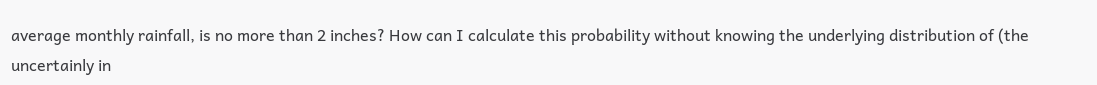average monthly rainfall, is no more than 2 inches? How can I calculate this probability without knowing the underlying distribution of (the uncertainly in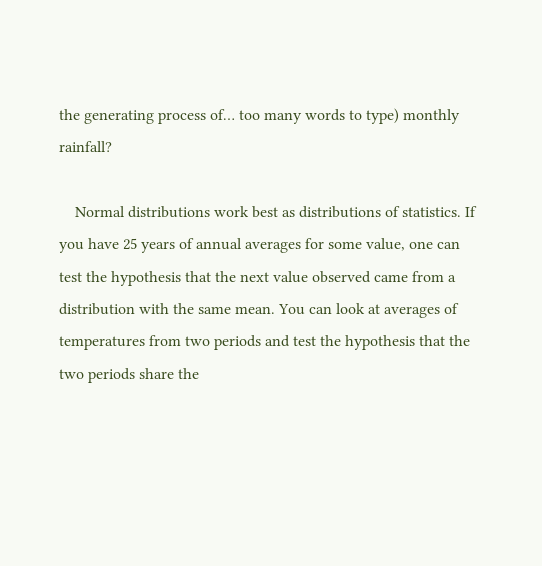the generating process of… too many words to type) monthly rainfall?

    Normal distributions work best as distributions of statistics. If you have 25 years of annual averages for some value, one can test the hypothesis that the next value observed came from a distribution with the same mean. You can look at averages of temperatures from two periods and test the hypothesis that the two periods share the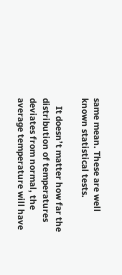same mean. These are well known statistical tests.

    It doesn’t matter how far the distribution of temperatures deviates from normal, the average temperature will have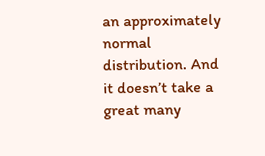an approximately normal distribution. And it doesn’t take a great many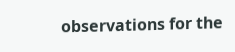observations for the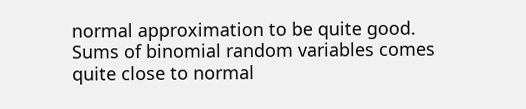normal approximation to be quite good. Sums of binomial random variables comes quite close to normal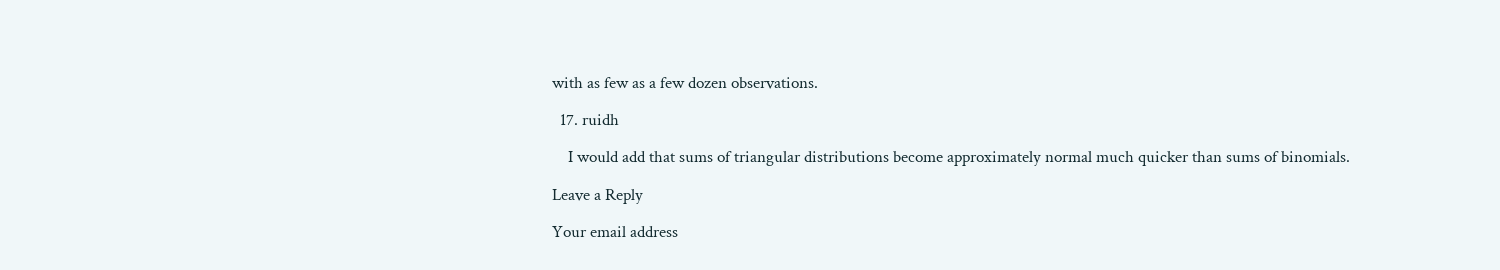with as few as a few dozen observations.

  17. ruidh

    I would add that sums of triangular distributions become approximately normal much quicker than sums of binomials.

Leave a Reply

Your email address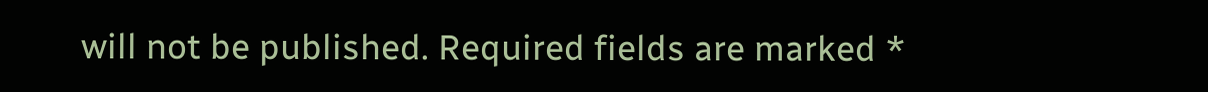will not be published. Required fields are marked *